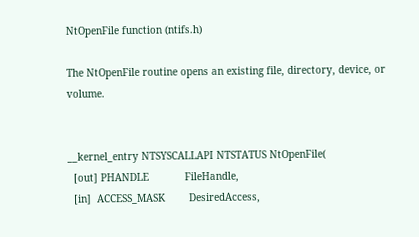NtOpenFile function (ntifs.h)

The NtOpenFile routine opens an existing file, directory, device, or volume.


__kernel_entry NTSYSCALLAPI NTSTATUS NtOpenFile(
  [out] PHANDLE            FileHandle,
  [in]  ACCESS_MASK        DesiredAccess,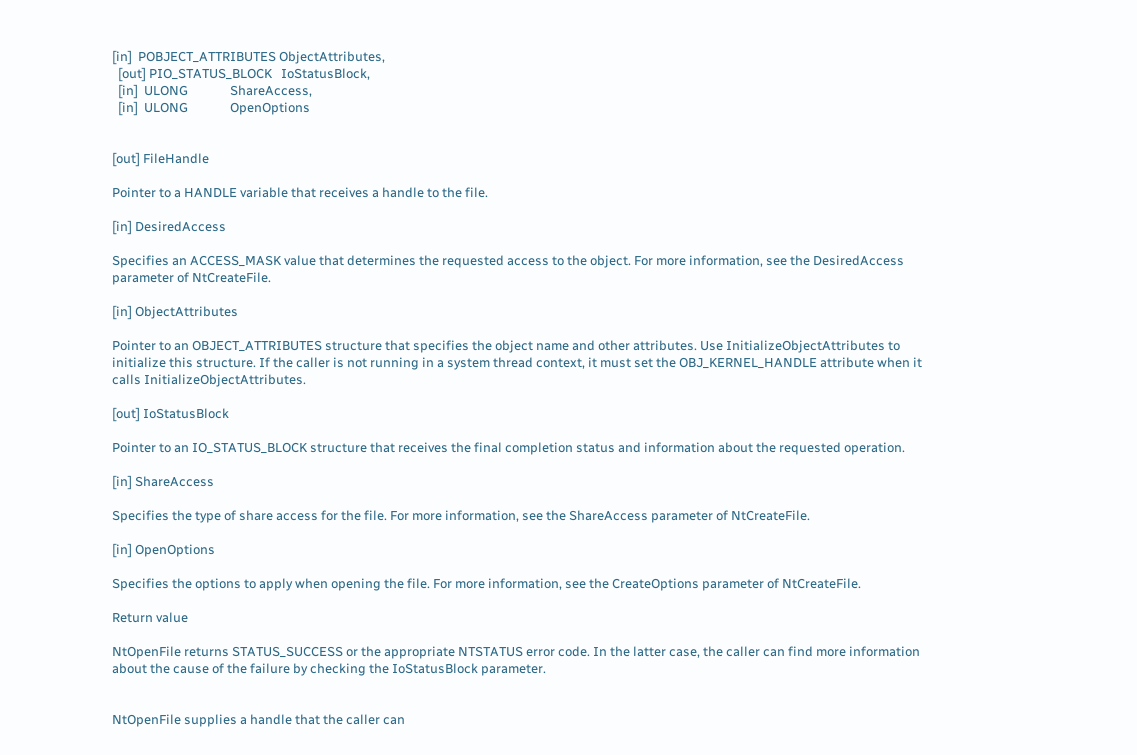[in]  POBJECT_ATTRIBUTES ObjectAttributes,
  [out] PIO_STATUS_BLOCK   IoStatusBlock,
  [in]  ULONG              ShareAccess,
  [in]  ULONG              OpenOptions


[out] FileHandle

Pointer to a HANDLE variable that receives a handle to the file.

[in] DesiredAccess

Specifies an ACCESS_MASK value that determines the requested access to the object. For more information, see the DesiredAccess parameter of NtCreateFile.

[in] ObjectAttributes

Pointer to an OBJECT_ATTRIBUTES structure that specifies the object name and other attributes. Use InitializeObjectAttributes to initialize this structure. If the caller is not running in a system thread context, it must set the OBJ_KERNEL_HANDLE attribute when it calls InitializeObjectAttributes.

[out] IoStatusBlock

Pointer to an IO_STATUS_BLOCK structure that receives the final completion status and information about the requested operation.

[in] ShareAccess

Specifies the type of share access for the file. For more information, see the ShareAccess parameter of NtCreateFile.

[in] OpenOptions

Specifies the options to apply when opening the file. For more information, see the CreateOptions parameter of NtCreateFile.

Return value

NtOpenFile returns STATUS_SUCCESS or the appropriate NTSTATUS error code. In the latter case, the caller can find more information about the cause of the failure by checking the IoStatusBlock parameter.


NtOpenFile supplies a handle that the caller can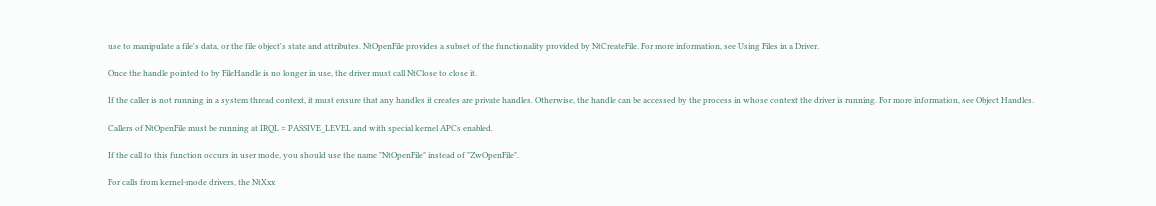use to manipulate a file's data, or the file object's state and attributes. NtOpenFile provides a subset of the functionality provided by NtCreateFile. For more information, see Using Files in a Driver.

Once the handle pointed to by FileHandle is no longer in use, the driver must call NtClose to close it.

If the caller is not running in a system thread context, it must ensure that any handles it creates are private handles. Otherwise, the handle can be accessed by the process in whose context the driver is running. For more information, see Object Handles.

Callers of NtOpenFile must be running at IRQL = PASSIVE_LEVEL and with special kernel APCs enabled.

If the call to this function occurs in user mode, you should use the name "NtOpenFile" instead of "ZwOpenFile".

For calls from kernel-mode drivers, the NtXxx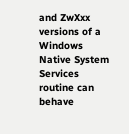and ZwXxx versions of a Windows Native System Services routine can behave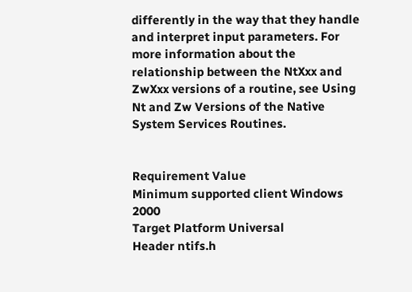differently in the way that they handle and interpret input parameters. For more information about the relationship between the NtXxx and ZwXxx versions of a routine, see Using Nt and Zw Versions of the Native System Services Routines.


Requirement Value
Minimum supported client Windows 2000
Target Platform Universal
Header ntifs.h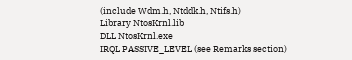(include Wdm.h, Ntddk.h, Ntifs.h)
Library NtosKrnl.lib
DLL NtosKrnl.exe
IRQL PASSIVE_LEVEL (see Remarks section)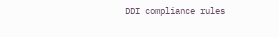DDI compliance rules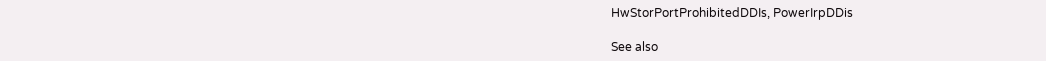HwStorPortProhibitedDDIs, PowerIrpDDis

See also